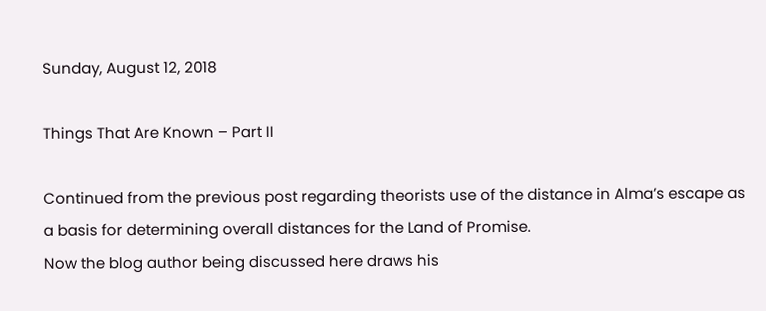Sunday, August 12, 2018

Things That Are Known – Part II

Continued from the previous post regarding theorists use of the distance in Alma’s escape as a basis for determining overall distances for the Land of Promise.
Now the blog author being discussed here draws his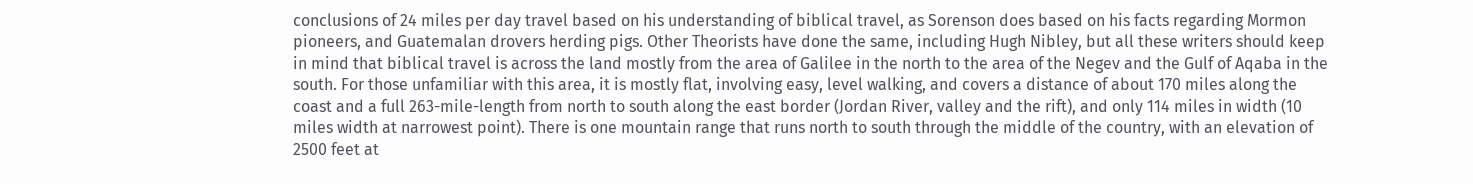conclusions of 24 miles per day travel based on his understanding of biblical travel, as Sorenson does based on his facts regarding Mormon pioneers, and Guatemalan drovers herding pigs. Other Theorists have done the same, including Hugh Nibley, but all these writers should keep in mind that biblical travel is across the land mostly from the area of Galilee in the north to the area of the Negev and the Gulf of Aqaba in the south. For those unfamiliar with this area, it is mostly flat, involving easy, level walking, and covers a distance of about 170 miles along the coast and a full 263-mile-length from north to south along the east border (Jordan River, valley and the rift), and only 114 miles in width (10 miles width at narrowest point). There is one mountain range that runs north to south through the middle of the country, with an elevation of 2500 feet at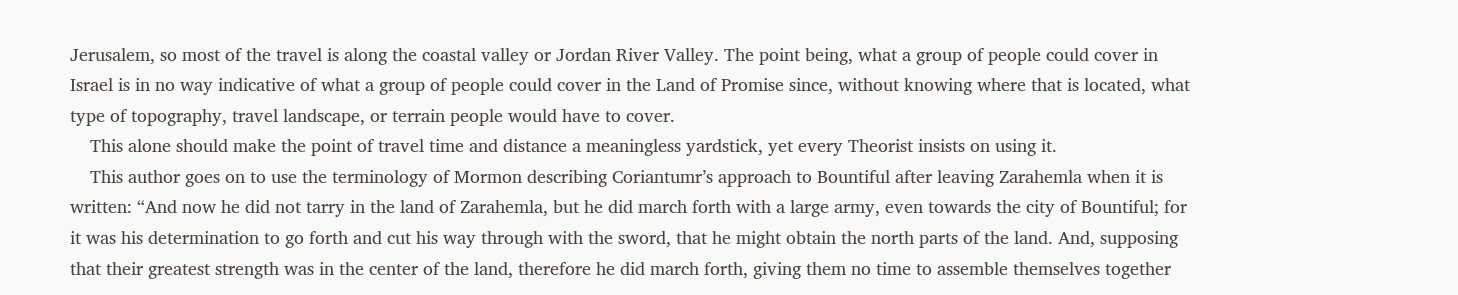Jerusalem, so most of the travel is along the coastal valley or Jordan River Valley. The point being, what a group of people could cover in Israel is in no way indicative of what a group of people could cover in the Land of Promise since, without knowing where that is located, what type of topography, travel landscape, or terrain people would have to cover.
    This alone should make the point of travel time and distance a meaningless yardstick, yet every Theorist insists on using it.
    This author goes on to use the terminology of Mormon describing Coriantumr’s approach to Bountiful after leaving Zarahemla when it is written: “And now he did not tarry in the land of Zarahemla, but he did march forth with a large army, even towards the city of Bountiful; for it was his determination to go forth and cut his way through with the sword, that he might obtain the north parts of the land. And, supposing that their greatest strength was in the center of the land, therefore he did march forth, giving them no time to assemble themselves together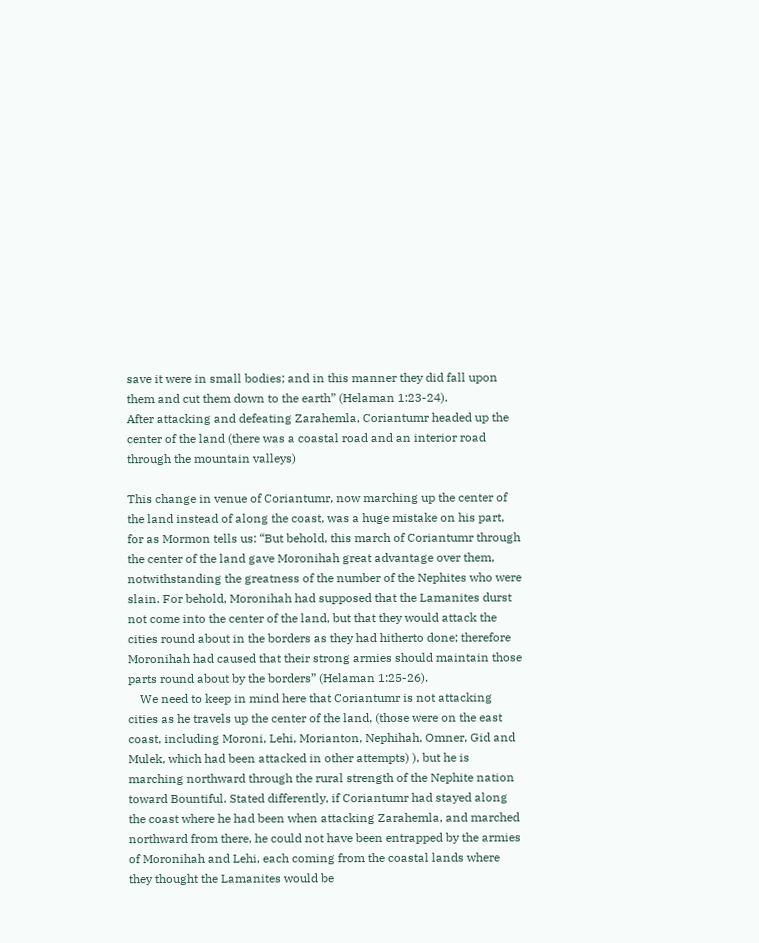save it were in small bodies; and in this manner they did fall upon them and cut them down to the earth” (Helaman 1:23-24).
After attacking and defeating Zarahemla, Coriantumr headed up the center of the land (there was a coastal road and an interior road through the mountain valleys)

This change in venue of Coriantumr, now marching up the center of the land instead of along the coast, was a huge mistake on his part, for as Mormon tells us: “But behold, this march of Coriantumr through the center of the land gave Moronihah great advantage over them, notwithstanding the greatness of the number of the Nephites who were slain. For behold, Moronihah had supposed that the Lamanites durst not come into the center of the land, but that they would attack the cities round about in the borders as they had hitherto done; therefore Moronihah had caused that their strong armies should maintain those parts round about by the borders” (Helaman 1:25-26).
    We need to keep in mind here that Coriantumr is not attacking cities as he travels up the center of the land, (those were on the east coast, including Moroni, Lehi, Morianton, Nephihah, Omner, Gid and Mulek, which had been attacked in other attempts) ), but he is marching northward through the rural strength of the Nephite nation toward Bountiful. Stated differently, if Coriantumr had stayed along the coast where he had been when attacking Zarahemla, and marched northward from there, he could not have been entrapped by the armies of Moronihah and Lehi, each coming from the coastal lands where they thought the Lamanites would be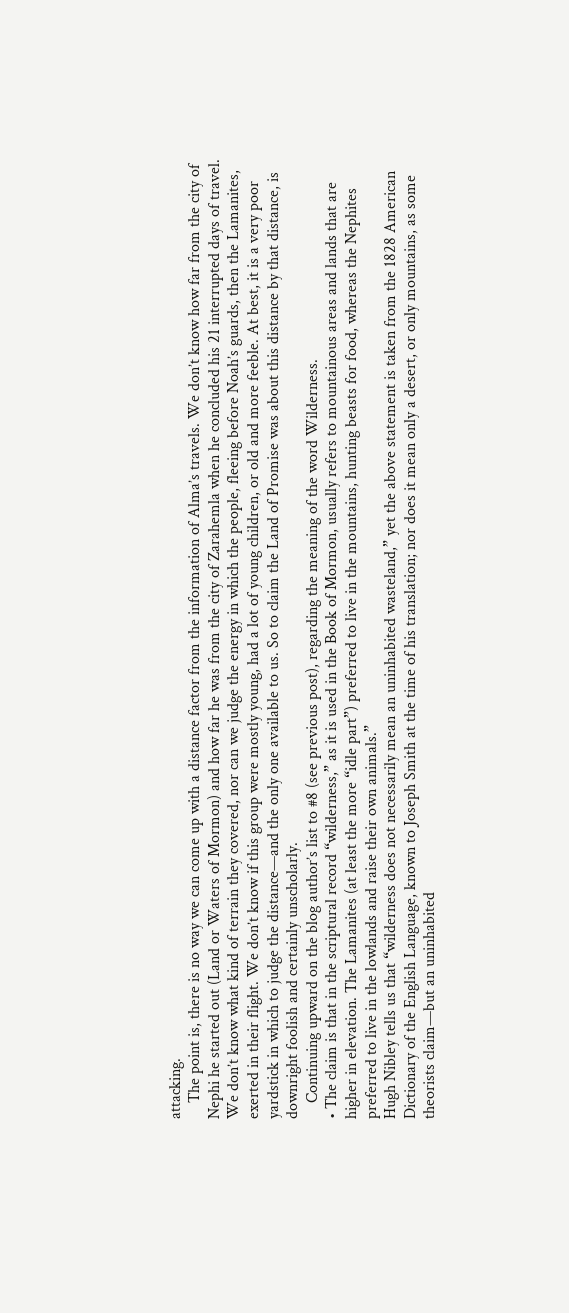attacking.
    The point is, there is no way we can come up with a distance factor from the information of Alma’s travels. We don’t know how far from the city of Nephi he started out (Land or Waters of Mormon) and how far he was from the city of Zarahemla when he concluded his 21 interrupted days of travel. We don’t know what kind of terrain they covered, nor can we judge the energy in which the people, fleeing before Noah’s guards, then the Lamanites, exerted in their flight. We don’t know if this group were mostly young, had a lot of young children, or old and more feeble. At best, it is a very poor yardstick in which to judge the distance—and the only one available to us. So to claim the Land of Promise was about this distance by that distance, is downright foolish and certainly unscholarly.
    Continuing upward on the blog author’s list to #8 (see previous post), regarding the meaning of the word Wilderness.
• The claim is that in the scriptural record “wilderness,” as it is used in the Book of Mormon, usually refers to mountainous areas and lands that are higher in elevation. The Lamanites (at least the more “idle part”) preferred to live in the mountains, hunting beasts for food, whereas the Nephites preferred to live in the lowlands and raise their own animals.”
Hugh Nibley tells us that “wilderness does not necessarily mean an uninhabited wasteland,” yet the above statement is taken from the 1828 American Dictionary of the English Language, known to Joseph Smith at the time of his translation; nor does it mean only a desert, or only mountains, as some theorists claim—but an uninhabited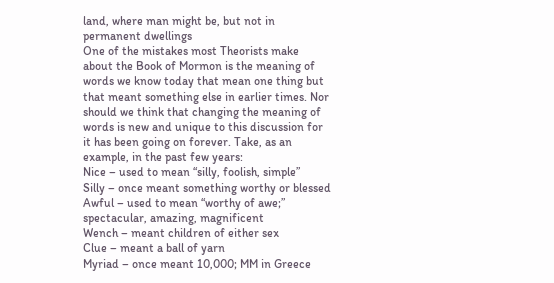land, where man might be, but not in permanent dwellings
One of the mistakes most Theorists make about the Book of Mormon is the meaning of words we know today that mean one thing but that meant something else in earlier times. Nor should we think that changing the meaning of words is new and unique to this discussion for it has been going on forever. Take, as an example, in the past few years:
Nice – used to mean “silly, foolish, simple”
Silly – once meant something worthy or blessed
Awful – used to mean “worthy of awe;” spectacular, amazing, magnificent
Wench – meant children of either sex
Clue – meant a ball of yarn
Myriad – once meant 10,000; MM in Greece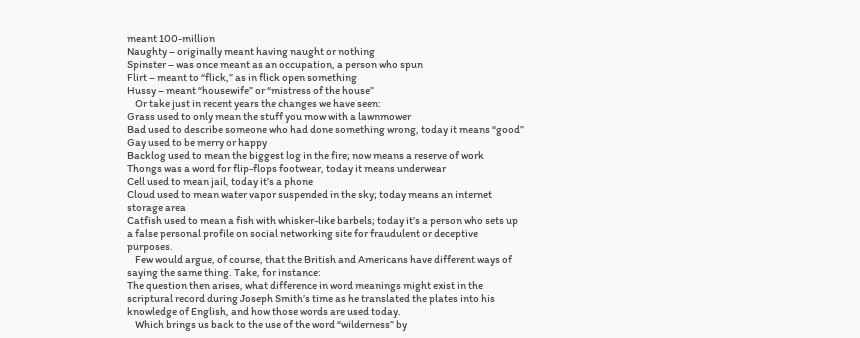meant 100-million
Naughty – originally meant having naught or nothing
Spinster – was once meant as an occupation, a person who spun
Flirt – meant to “flick,” as in flick open something
Hussy – meant “housewife” or “mistress of the house”
    Or take just in recent years the changes we have seen:
Grass used to only mean the stuff you mow with a lawnmower
Bad used to describe someone who had done something wrong, today it means “good”
Gay used to be merry or happy
Backlog used to mean the biggest log in the fire; now means a reserve of work
Thongs was a word for flip-flops footwear, today it means underwear
Cell used to mean jail, today it’s a phone
Cloud used to mean water vapor suspended in the sky; today means an internet storage area
Catfish used to mean a fish with whisker-like barbels; today it’s a person who sets up a false personal profile on social networking site for fraudulent or deceptive purposes.
    Few would argue, of course, that the British and Americans have different ways of saying the same thing. Take, for instance:
The question then arises, what difference in word meanings might exist in the scriptural record during Joseph Smith’s time as he translated the plates into his knowledge of English, and how those words are used today.
    Which brings us back to the use of the word “wilderness” by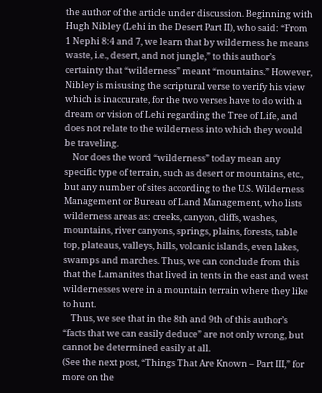the author of the article under discussion. Beginning with Hugh Nibley (Lehi in the Desert Part II), who said: “From 1 Nephi 8:4 and 7, we learn that by wilderness he means waste, i.e., desert, and not jungle,” to this author’s certainty that “wilderness” meant “mountains.” However, Nibley is misusing the scriptural verse to verify his view which is inaccurate, for the two verses have to do with a dream or vision of Lehi regarding the Tree of Life, and does not relate to the wilderness into which they would be traveling.
    Nor does the word “wilderness” today mean any specific type of terrain, such as desert or mountains, etc., but any number of sites according to the U.S. Wilderness Management or Bureau of Land Management, who lists wilderness areas as: creeks, canyon, cliffs, washes, mountains, river canyons, springs, plains, forests, table top, plateaus, valleys, hills, volcanic islands, even lakes, swamps and marches. Thus, we can conclude from this that the Lamanites that lived in tents in the east and west wildernesses were in a mountain terrain where they like to hunt.
    Thus, we see that in the 8th and 9th of this author’s “facts that we can easily deduce” are not only wrong, but cannot be determined easily at all.
(See the next post, “Things That Are Known – Part III,” for more on the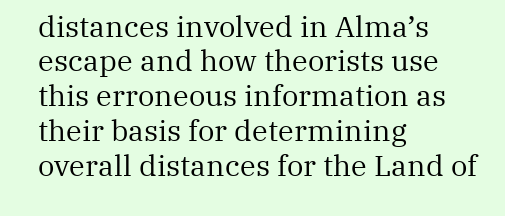distances involved in Alma’s escape and how theorists use this erroneous information as their basis for determining overall distances for the Land of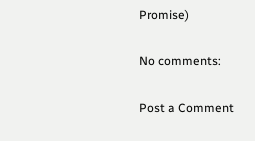Promise)

No comments:

Post a Comment